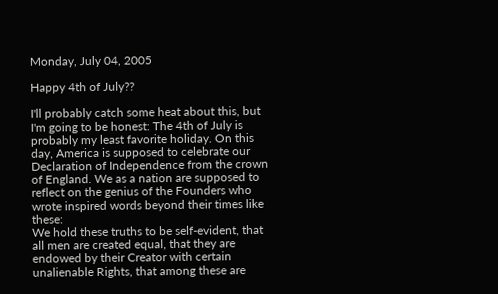Monday, July 04, 2005

Happy 4th of July??

I'll probably catch some heat about this, but I'm going to be honest: The 4th of July is probably my least favorite holiday. On this day, America is supposed to celebrate our Declaration of Independence from the crown of England. We as a nation are supposed to reflect on the genius of the Founders who wrote inspired words beyond their times like these:
We hold these truths to be self-evident, that all men are created equal, that they are endowed by their Creator with certain unalienable Rights, that among these are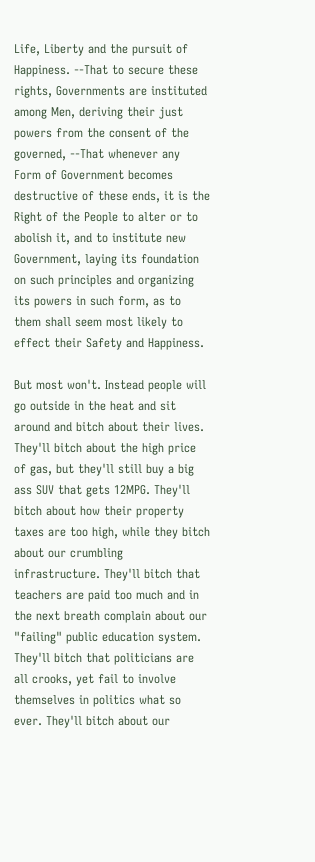Life, Liberty and the pursuit of Happiness. --That to secure these rights, Governments are instituted among Men, deriving their just powers from the consent of the governed, --That whenever any Form of Government becomes destructive of these ends, it is the Right of the People to alter or to abolish it, and to institute new Government, laying its foundation on such principles and organizing its powers in such form, as to them shall seem most likely to effect their Safety and Happiness.

But most won't. Instead people will go outside in the heat and sit around and bitch about their lives. They'll bitch about the high price of gas, but they'll still buy a big ass SUV that gets 12MPG. They'll bitch about how their property taxes are too high, while they bitch about our crumbling infrastructure. They'll bitch that teachers are paid too much and in the next breath complain about our "failing" public education system. They'll bitch that politicians are all crooks, yet fail to involve themselves in politics what so ever. They'll bitch about our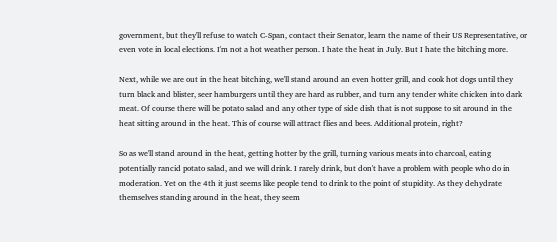government, but they'll refuse to watch C-Span, contact their Senator, learn the name of their US Representative, or even vote in local elections. I'm not a hot weather person. I hate the heat in July. But I hate the bitching more.

Next, while we are out in the heat bitching, we'll stand around an even hotter grill, and cook hot dogs until they turn black and blister, seer hamburgers until they are hard as rubber, and turn any tender white chicken into dark meat. Of course there will be potato salad and any other type of side dish that is not suppose to sit around in the heat sitting around in the heat. This of course will attract flies and bees. Additional protein, right?

So as we'll stand around in the heat, getting hotter by the grill, turning various meats into charcoal, eating potentially rancid potato salad, and we will drink. I rarely drink, but don't have a problem with people who do in moderation. Yet on the 4th it just seems like people tend to drink to the point of stupidity. As they dehydrate themselves standing around in the heat, they seem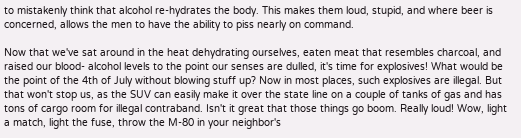to mistakenly think that alcohol re-hydrates the body. This makes them loud, stupid, and where beer is concerned, allows the men to have the ability to piss nearly on command.

Now that we've sat around in the heat dehydrating ourselves, eaten meat that resembles charcoal, and raised our blood- alcohol levels to the point our senses are dulled, it's time for explosives! What would be the point of the 4th of July without blowing stuff up? Now in most places, such explosives are illegal. But that won't stop us, as the SUV can easily make it over the state line on a couple of tanks of gas and has tons of cargo room for illegal contraband. Isn't it great that those things go boom. Really loud! Wow, light a match, light the fuse, throw the M-80 in your neighbor's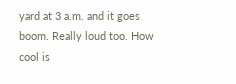yard at 3 a.m. and it goes boom. Really loud too. How cool is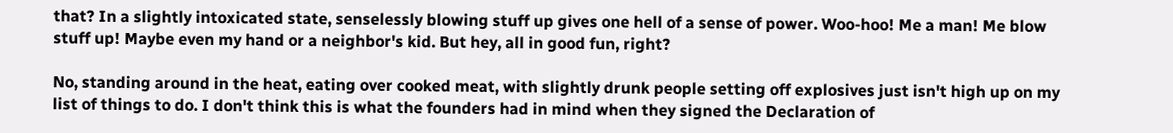that? In a slightly intoxicated state, senselessly blowing stuff up gives one hell of a sense of power. Woo-hoo! Me a man! Me blow stuff up! Maybe even my hand or a neighbor's kid. But hey, all in good fun, right?

No, standing around in the heat, eating over cooked meat, with slightly drunk people setting off explosives just isn't high up on my list of things to do. I don't think this is what the founders had in mind when they signed the Declaration of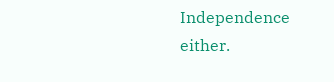Independence either.